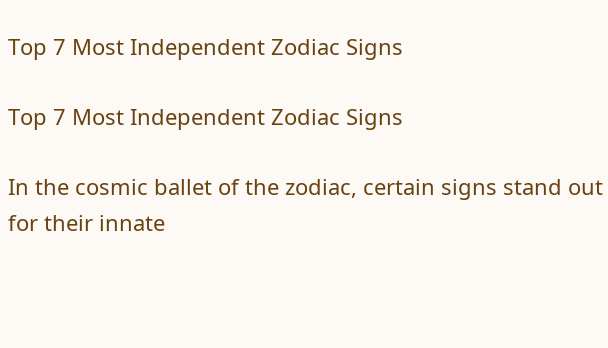Top 7 Most Independent Zodiac Signs

Top 7 Most Independent Zodiac Signs

In the cosmic ballet of the zodiac, certain signs stand out for their innate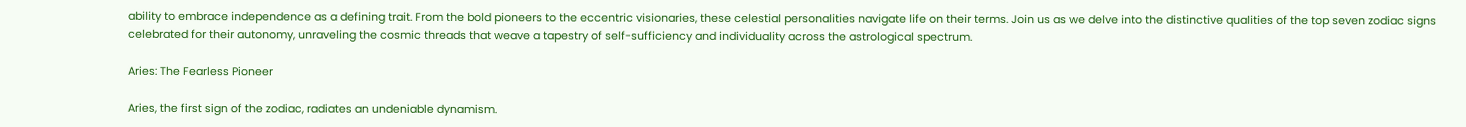ability to embrace independence as a defining trait. From the bold pioneers to the eccentric visionaries, these celestial personalities navigate life on their terms. Join us as we delve into the distinctive qualities of the top seven zodiac signs celebrated for their autonomy, unraveling the cosmic threads that weave a tapestry of self-sufficiency and individuality across the astrological spectrum.

Aries: The Fearless Pioneer

Aries, the first sign of the zodiac, radiates an undeniable dynamism.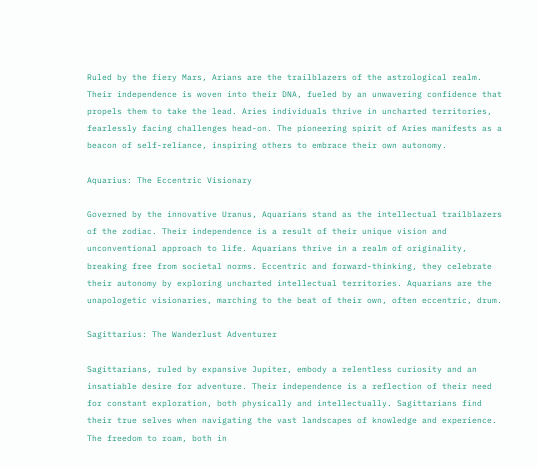Ruled by the fiery Mars, Arians are the trailblazers of the astrological realm. Their independence is woven into their DNA, fueled by an unwavering confidence that propels them to take the lead. Aries individuals thrive in uncharted territories, fearlessly facing challenges head-on. The pioneering spirit of Aries manifests as a beacon of self-reliance, inspiring others to embrace their own autonomy.

Aquarius: The Eccentric Visionary

Governed by the innovative Uranus, Aquarians stand as the intellectual trailblazers of the zodiac. Their independence is a result of their unique vision and unconventional approach to life. Aquarians thrive in a realm of originality, breaking free from societal norms. Eccentric and forward-thinking, they celebrate their autonomy by exploring uncharted intellectual territories. Aquarians are the unapologetic visionaries, marching to the beat of their own, often eccentric, drum.

Sagittarius: The Wanderlust Adventurer

Sagittarians, ruled by expansive Jupiter, embody a relentless curiosity and an insatiable desire for adventure. Their independence is a reflection of their need for constant exploration, both physically and intellectually. Sagittarians find their true selves when navigating the vast landscapes of knowledge and experience. The freedom to roam, both in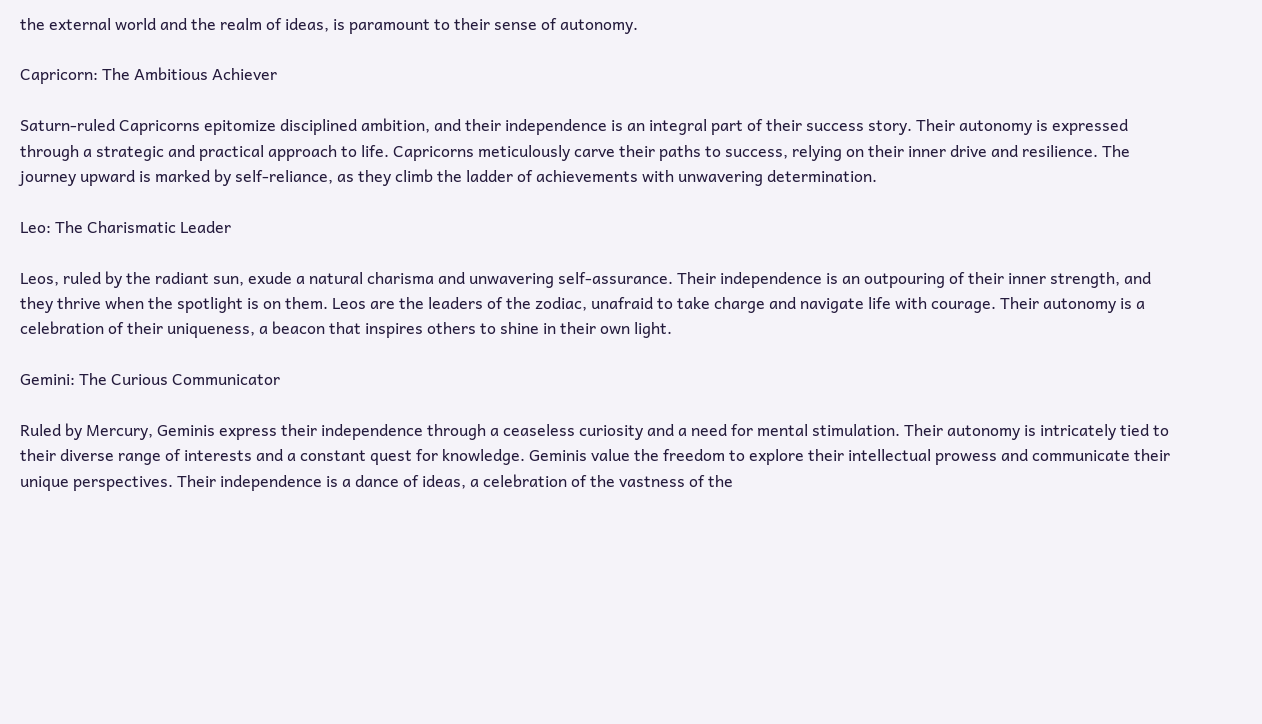the external world and the realm of ideas, is paramount to their sense of autonomy.

Capricorn: The Ambitious Achiever

Saturn-ruled Capricorns epitomize disciplined ambition, and their independence is an integral part of their success story. Their autonomy is expressed through a strategic and practical approach to life. Capricorns meticulously carve their paths to success, relying on their inner drive and resilience. The journey upward is marked by self-reliance, as they climb the ladder of achievements with unwavering determination.

Leo: The Charismatic Leader

Leos, ruled by the radiant sun, exude a natural charisma and unwavering self-assurance. Their independence is an outpouring of their inner strength, and they thrive when the spotlight is on them. Leos are the leaders of the zodiac, unafraid to take charge and navigate life with courage. Their autonomy is a celebration of their uniqueness, a beacon that inspires others to shine in their own light.

Gemini: The Curious Communicator

Ruled by Mercury, Geminis express their independence through a ceaseless curiosity and a need for mental stimulation. Their autonomy is intricately tied to their diverse range of interests and a constant quest for knowledge. Geminis value the freedom to explore their intellectual prowess and communicate their unique perspectives. Their independence is a dance of ideas, a celebration of the vastness of the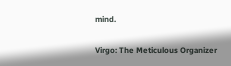mind.

Virgo: The Meticulous Organizer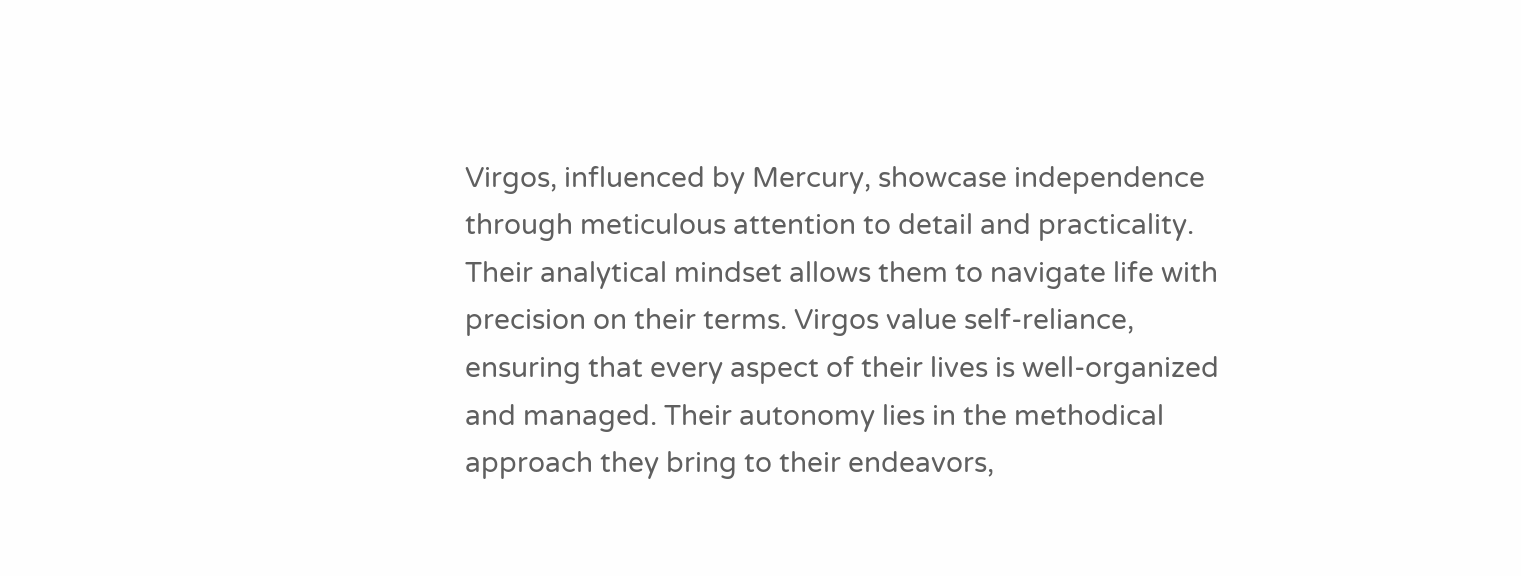Virgos, influenced by Mercury, showcase independence through meticulous attention to detail and practicality. Their analytical mindset allows them to navigate life with precision on their terms. Virgos value self-reliance, ensuring that every aspect of their lives is well-organized and managed. Their autonomy lies in the methodical approach they bring to their endeavors,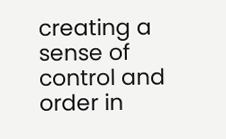creating a sense of control and order in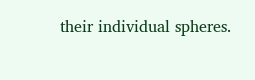their individual spheres.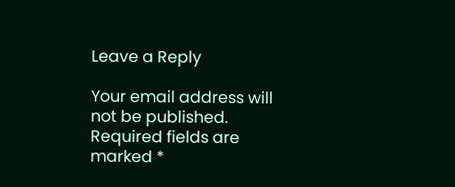Leave a Reply

Your email address will not be published. Required fields are marked *